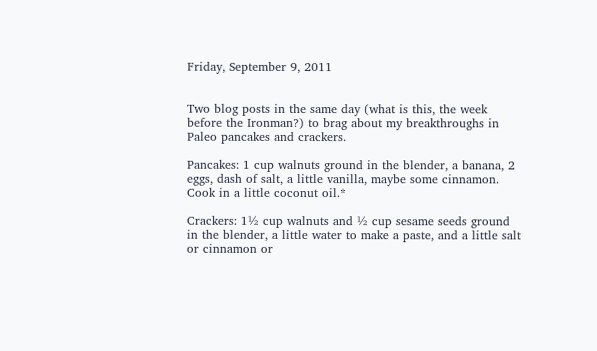Friday, September 9, 2011


Two blog posts in the same day (what is this, the week before the Ironman?) to brag about my breakthroughs in Paleo pancakes and crackers.

Pancakes: 1 cup walnuts ground in the blender, a banana, 2 eggs, dash of salt, a little vanilla, maybe some cinnamon. Cook in a little coconut oil.*

Crackers: 1½ cup walnuts and ½ cup sesame seeds ground in the blender, a little water to make a paste, and a little salt or cinnamon or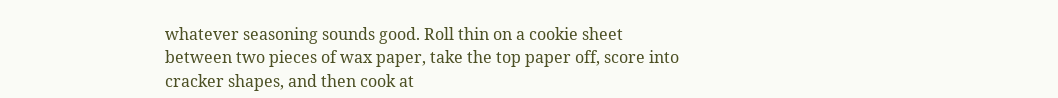whatever seasoning sounds good. Roll thin on a cookie sheet between two pieces of wax paper, take the top paper off, score into cracker shapes, and then cook at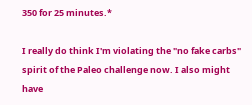350 for 25 minutes.*

I really do think I'm violating the "no fake carbs" spirit of the Paleo challenge now. I also might have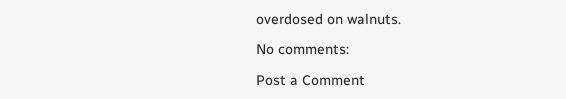overdosed on walnuts.

No comments:

Post a Comment